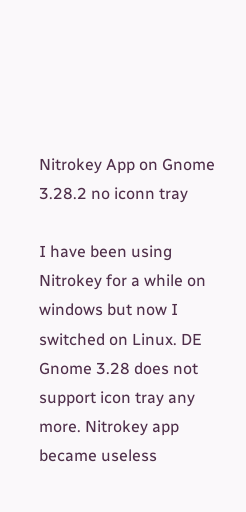Nitrokey App on Gnome 3.28.2 no iconn tray

I have been using Nitrokey for a while on windows but now I switched on Linux. DE Gnome 3.28 does not support icon tray any more. Nitrokey app became useless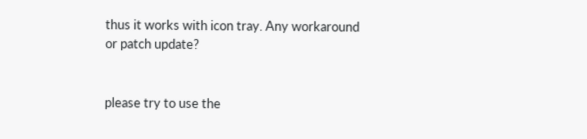thus it works with icon tray. Any workaround or patch update?


please try to use the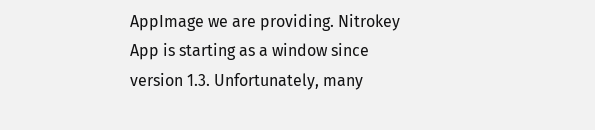AppImage we are providing. Nitrokey App is starting as a window since version 1.3. Unfortunately, many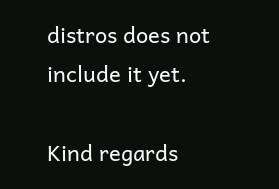distros does not include it yet.

Kind regards